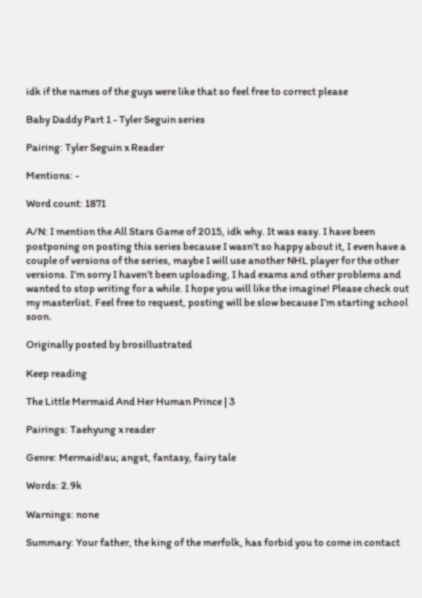idk if the names of the guys were like that so feel free to correct please

Baby Daddy Part 1 - Tyler Seguin series

Pairing: Tyler Seguin x Reader

Mentions: -

Word count: 1871

A/N: I mention the All Stars Game of 2015, idk why. It was easy. I have been postponing on posting this series because I wasn’t so happy about it, I even have a couple of versions of the series, maybe I will use another NHL player for the other versions. I’m sorry I haven’t been uploading, I had exams and other problems and wanted to stop writing for a while. I hope you will like the imagine! Please check out my masterlist. Feel free to request, posting will be slow because I’m starting school soon.

Originally posted by brosillustrated

Keep reading

The Little Mermaid And Her Human Prince | 3

Pairings: Taehyung x reader

Genre: Mermaid!au; angst, fantasy, fairy tale

Words: 2.9k

Warnings: none

Summary: Your father, the king of the merfolk, has forbid you to come in contact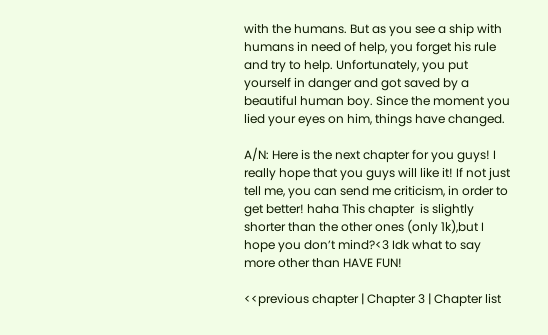with the humans. But as you see a ship with humans in need of help, you forget his rule and try to help. Unfortunately, you put yourself in danger and got saved by a beautiful human boy. Since the moment you lied your eyes on him, things have changed.

A/N: Here is the next chapter for you guys! I really hope that you guys will like it! If not just tell me, you can send me criticism, in order to get better! haha This chapter  is slightly shorter than the other ones (only 1k),but I hope you don’t mind?<3 Idk what to say more other than HAVE FUN!

<<previous chapter | Chapter 3 | Chapter list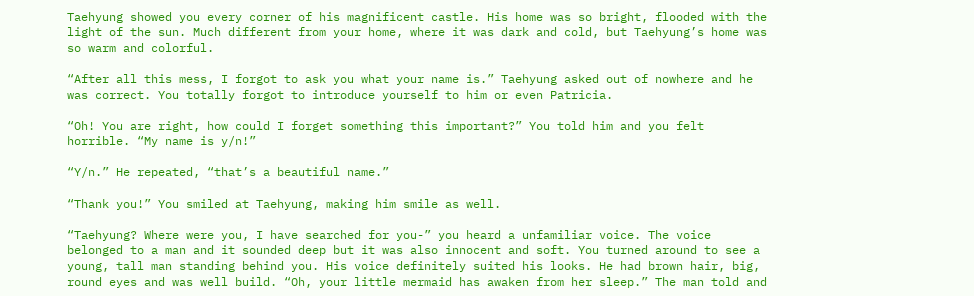Taehyung showed you every corner of his magnificent castle. His home was so bright, flooded with the light of the sun. Much different from your home, where it was dark and cold, but Taehyung’s home was so warm and colorful.

“After all this mess, I forgot to ask you what your name is.” Taehyung asked out of nowhere and he was correct. You totally forgot to introduce yourself to him or even Patricia.

“Oh! You are right, how could I forget something this important?” You told him and you felt horrible. “My name is y/n!”

“Y/n.” He repeated, “that’s a beautiful name.”

“Thank you!” You smiled at Taehyung, making him smile as well.

“Taehyung? Where were you, I have searched for you-” you heard a unfamiliar voice. The voice belonged to a man and it sounded deep but it was also innocent and soft. You turned around to see a young, tall man standing behind you. His voice definitely suited his looks. He had brown hair, big, round eyes and was well build. “Oh, your little mermaid has awaken from her sleep.” The man told and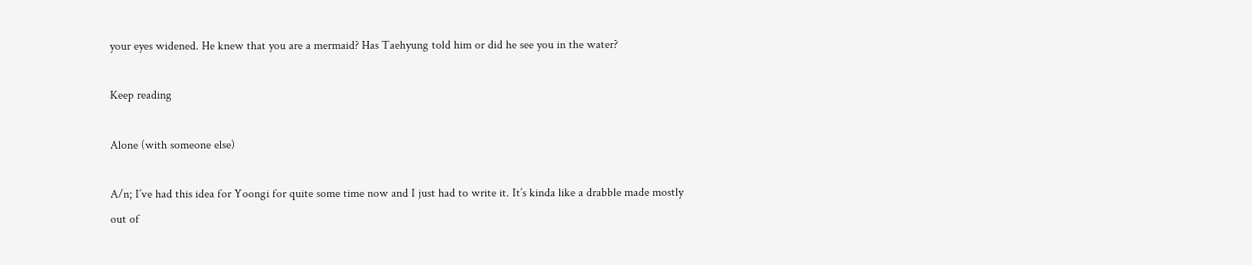your eyes widened. He knew that you are a mermaid? Has Taehyung told him or did he see you in the water?

Keep reading

Alone (with someone else)

A/n; I’ve had this idea for Yoongi for quite some time now and I just had to write it. It’s kinda like a drabble made mostly out of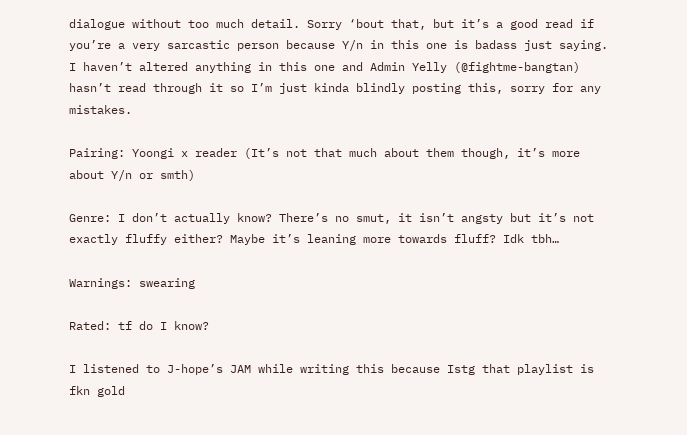dialogue without too much detail. Sorry ‘bout that, but it’s a good read if you’re a very sarcastic person because Y/n in this one is badass just saying. I haven’t altered anything in this one and Admin Yelly (@fightme-bangtan) hasn’t read through it so I’m just kinda blindly posting this, sorry for any mistakes.

Pairing: Yoongi x reader (It’s not that much about them though, it’s more about Y/n or smth)

Genre: I don’t actually know? There’s no smut, it isn’t angsty but it’s not exactly fluffy either? Maybe it’s leaning more towards fluff? Idk tbh…

Warnings: swearing

Rated: tf do I know?

I listened to J-hope’s JAM while writing this because Istg that playlist is fkn gold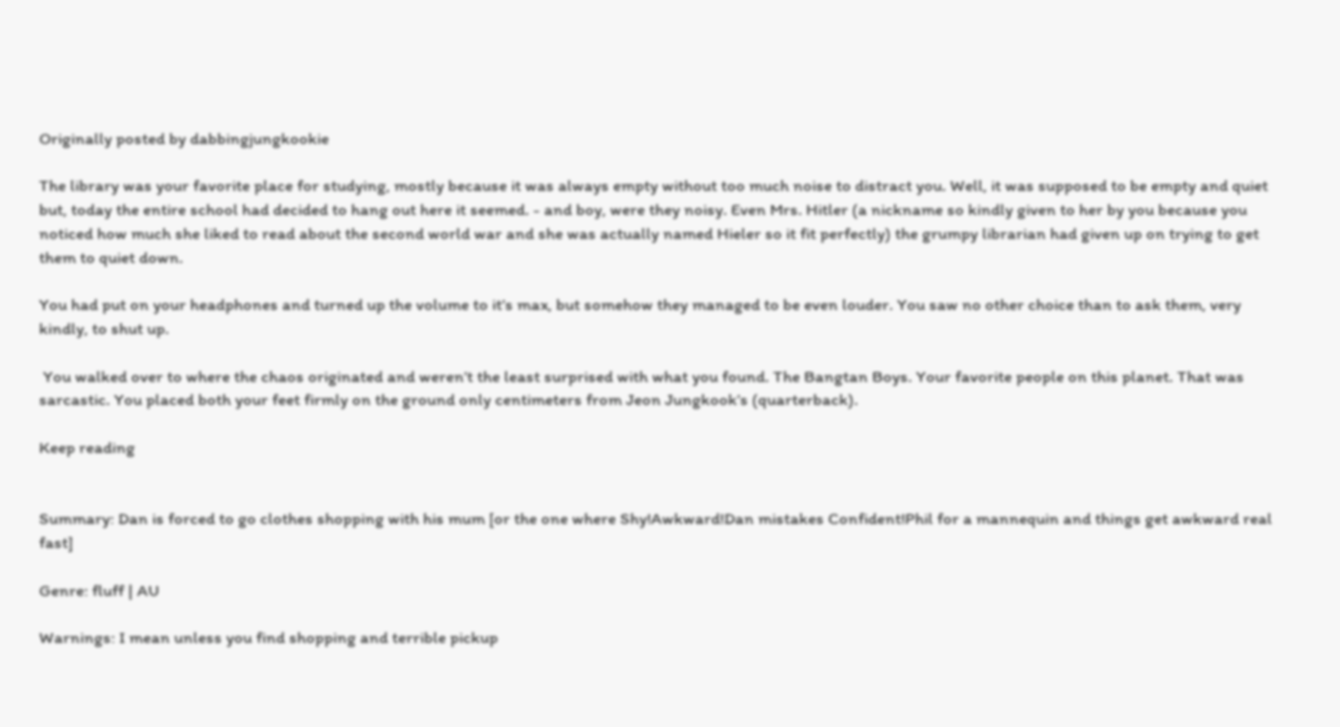Originally posted by dabbingjungkookie

The library was your favorite place for studying, mostly because it was always empty without too much noise to distract you. Well, it was supposed to be empty and quiet but, today the entire school had decided to hang out here it seemed. - and boy, were they noisy. Even Mrs. Hitler (a nickname so kindly given to her by you because you noticed how much she liked to read about the second world war and she was actually named Hieler so it fit perfectly) the grumpy librarian had given up on trying to get them to quiet down.

You had put on your headphones and turned up the volume to it’s max, but somehow they managed to be even louder. You saw no other choice than to ask them, very kindly, to shut up.

 You walked over to where the chaos originated and weren’t the least surprised with what you found. The Bangtan Boys. Your favorite people on this planet. That was sarcastic. You placed both your feet firmly on the ground only centimeters from Jeon Jungkook’s (quarterback).

Keep reading


Summary: Dan is forced to go clothes shopping with his mum [or the one where Shy!Awkward!Dan mistakes Confident!Phil for a mannequin and things get awkward real fast]

Genre: fluff | AU

Warnings: I mean unless you find shopping and terrible pickup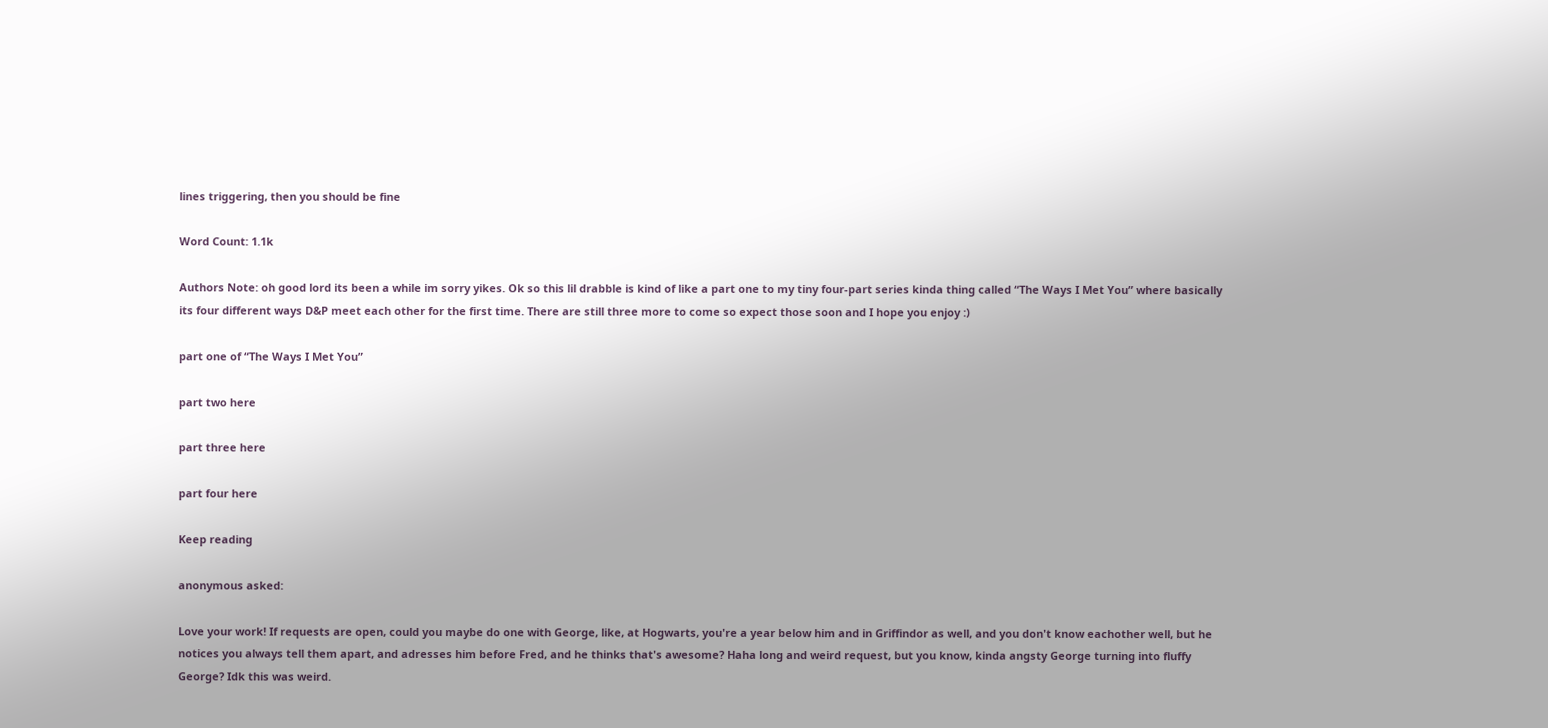lines triggering, then you should be fine

Word Count: 1.1k

Authors Note: oh good lord its been a while im sorry yikes. Ok so this lil drabble is kind of like a part one to my tiny four-part series kinda thing called “The Ways I Met You” where basically its four different ways D&P meet each other for the first time. There are still three more to come so expect those soon and I hope you enjoy :)

part one of “The Ways I Met You”

part two here

part three here

part four here

Keep reading

anonymous asked:

Love your work! If requests are open, could you maybe do one with George, like, at Hogwarts, you're a year below him and in Griffindor as well, and you don't know eachother well, but he notices you always tell them apart, and adresses him before Fred, and he thinks that's awesome? Haha long and weird request, but you know, kinda angsty George turning into fluffy George? Idk this was weird.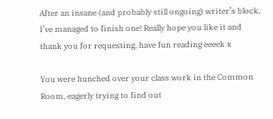After an insane (and probably still ongoing) writer’s block, I’ve managed to finish one! Really hope you like it and thank you for requesting, have fun reading eeeek x

You were hunched over your class work in the Common Room, eagerly trying to find out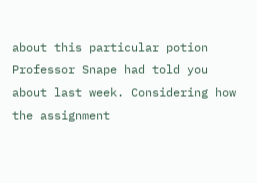about this particular potion Professor Snape had told you about last week. Considering how the assignment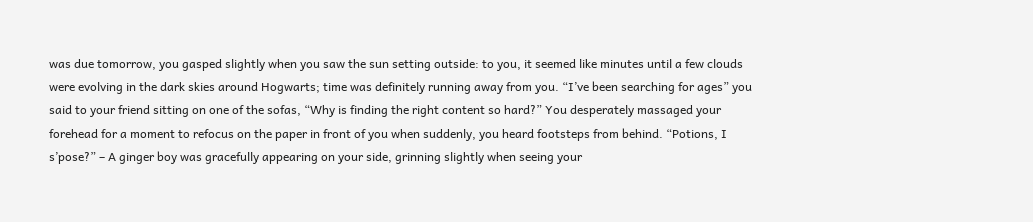was due tomorrow, you gasped slightly when you saw the sun setting outside: to you, it seemed like minutes until a few clouds were evolving in the dark skies around Hogwarts; time was definitely running away from you. “I’ve been searching for ages” you said to your friend sitting on one of the sofas, “Why is finding the right content so hard?” You desperately massaged your forehead for a moment to refocus on the paper in front of you when suddenly, you heard footsteps from behind. “Potions, I s’pose?” – A ginger boy was gracefully appearing on your side, grinning slightly when seeing your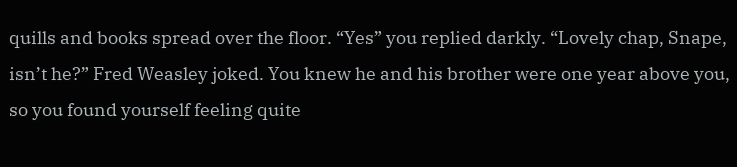quills and books spread over the floor. “Yes” you replied darkly. “Lovely chap, Snape, isn’t he?” Fred Weasley joked. You knew he and his brother were one year above you, so you found yourself feeling quite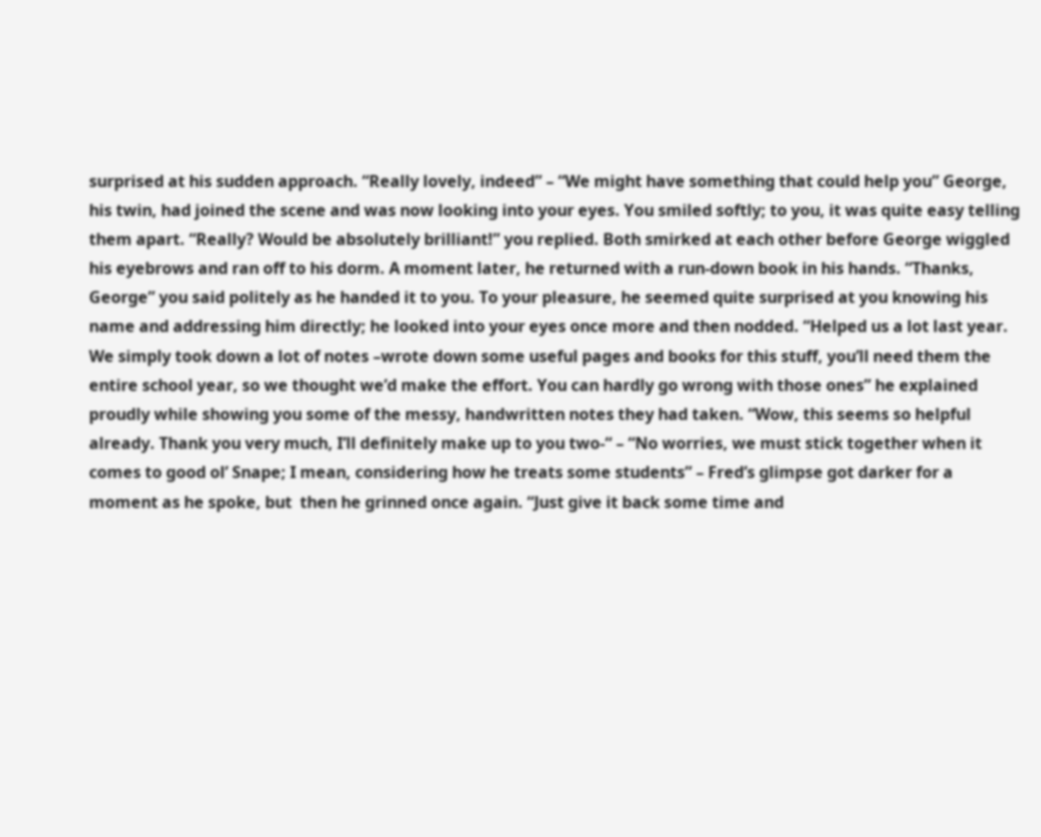surprised at his sudden approach. “Really lovely, indeed” – “We might have something that could help you” George, his twin, had joined the scene and was now looking into your eyes. You smiled softly; to you, it was quite easy telling them apart. “Really? Would be absolutely brilliant!” you replied. Both smirked at each other before George wiggled his eyebrows and ran off to his dorm. A moment later, he returned with a run-down book in his hands. “Thanks, George” you said politely as he handed it to you. To your pleasure, he seemed quite surprised at you knowing his name and addressing him directly; he looked into your eyes once more and then nodded. “Helped us a lot last year. We simply took down a lot of notes –wrote down some useful pages and books for this stuff, you’ll need them the entire school year, so we thought we’d make the effort. You can hardly go wrong with those ones” he explained proudly while showing you some of the messy, handwritten notes they had taken. “Wow, this seems so helpful already. Thank you very much, I’ll definitely make up to you two-“ – “No worries, we must stick together when it comes to good ol’ Snape; I mean, considering how he treats some students” – Fred’s glimpse got darker for a moment as he spoke, but  then he grinned once again. “Just give it back some time and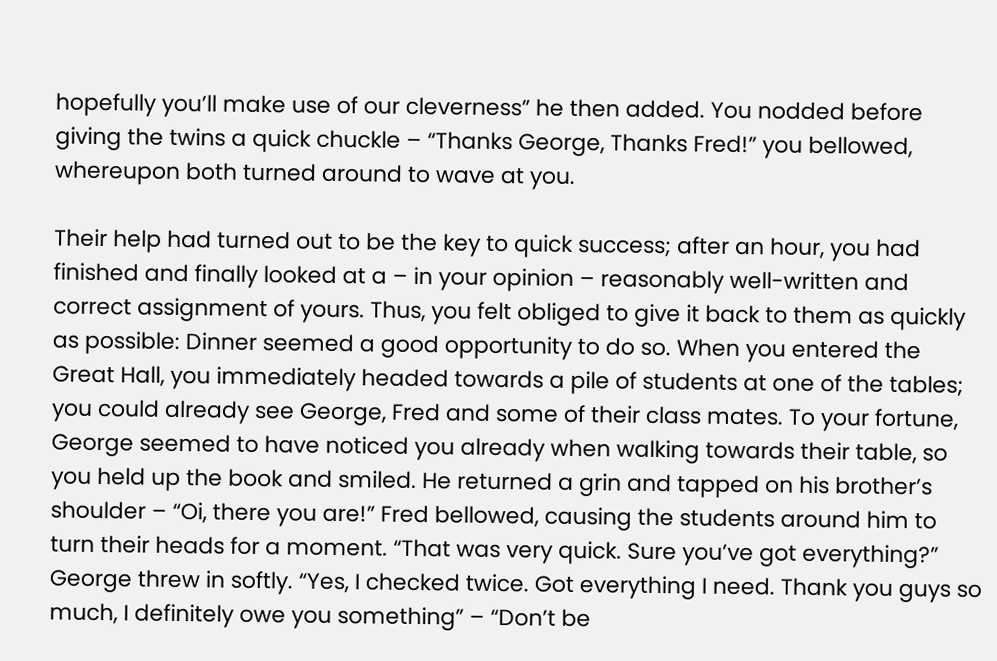hopefully you’ll make use of our cleverness” he then added. You nodded before giving the twins a quick chuckle – “Thanks George, Thanks Fred!” you bellowed, whereupon both turned around to wave at you.

Their help had turned out to be the key to quick success; after an hour, you had finished and finally looked at a – in your opinion – reasonably well-written and correct assignment of yours. Thus, you felt obliged to give it back to them as quickly as possible: Dinner seemed a good opportunity to do so. When you entered the Great Hall, you immediately headed towards a pile of students at one of the tables; you could already see George, Fred and some of their class mates. To your fortune, George seemed to have noticed you already when walking towards their table, so you held up the book and smiled. He returned a grin and tapped on his brother’s shoulder – “Oi, there you are!” Fred bellowed, causing the students around him to turn their heads for a moment. “That was very quick. Sure you’ve got everything?” George threw in softly. “Yes, I checked twice. Got everything I need. Thank you guys so much, I definitely owe you something” – “Don’t be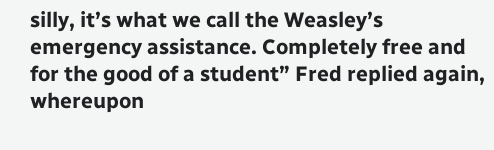silly, it’s what we call the Weasley’s emergency assistance. Completely free and for the good of a student” Fred replied again, whereupon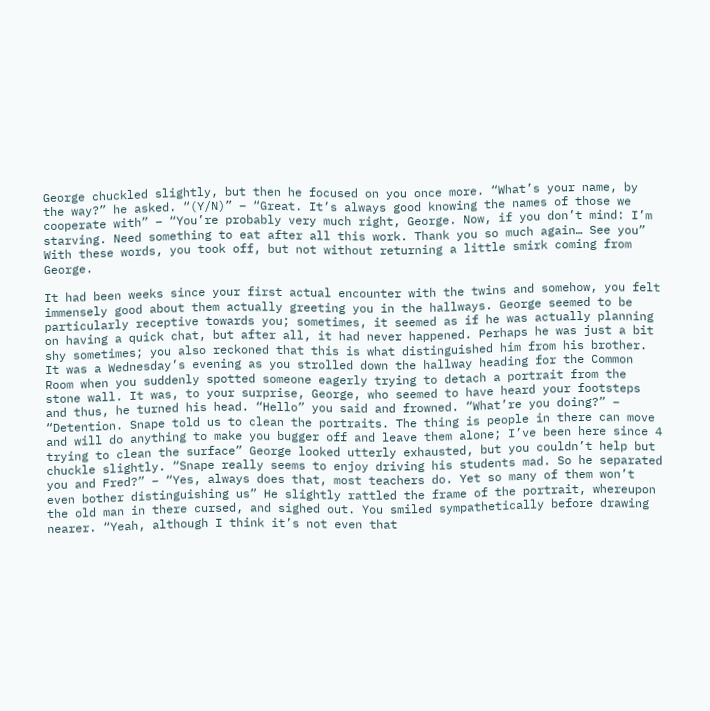George chuckled slightly, but then he focused on you once more. “What’s your name, by the way?” he asked. “(Y/N)” – “Great. It’s always good knowing the names of those we cooperate with” – “You’re probably very much right, George. Now, if you don’t mind: I’m starving. Need something to eat after all this work. Thank you so much again… See you” With these words, you took off, but not without returning a little smirk coming from George.

It had been weeks since your first actual encounter with the twins and somehow, you felt immensely good about them actually greeting you in the hallways. George seemed to be particularly receptive towards you; sometimes, it seemed as if he was actually planning on having a quick chat, but after all, it had never happened. Perhaps he was just a bit shy sometimes; you also reckoned that this is what distinguished him from his brother. It was a Wednesday’s evening as you strolled down the hallway heading for the Common Room when you suddenly spotted someone eagerly trying to detach a portrait from the stone wall. It was, to your surprise, George, who seemed to have heard your footsteps and thus, he turned his head. “Hello” you said and frowned. “What’re you doing?” – “Detention. Snape told us to clean the portraits. The thing is people in there can move and will do anything to make you bugger off and leave them alone; I’ve been here since 4 trying to clean the surface” George looked utterly exhausted, but you couldn’t help but chuckle slightly. “Snape really seems to enjoy driving his students mad. So he separated you and Fred?” – “Yes, always does that, most teachers do. Yet so many of them won’t even bother distinguishing us” He slightly rattled the frame of the portrait, whereupon the old man in there cursed, and sighed out. You smiled sympathetically before drawing nearer. “Yeah, although I think it’s not even that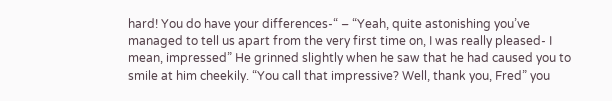hard! You do have your differences-“ – “Yeah, quite astonishing you’ve managed to tell us apart from the very first time on, I was really pleased- I mean, impressed” He grinned slightly when he saw that he had caused you to smile at him cheekily. “You call that impressive? Well, thank you, Fred” you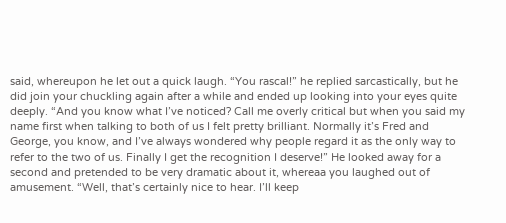said, whereupon he let out a quick laugh. “You rascal!” he replied sarcastically, but he did join your chuckling again after a while and ended up looking into your eyes quite deeply. “And you know what I’ve noticed? Call me overly critical but when you said my name first when talking to both of us I felt pretty brilliant. Normally it’s Fred and George, you know, and I’ve always wondered why people regard it as the only way to refer to the two of us. Finally I get the recognition I deserve!” He looked away for a second and pretended to be very dramatic about it, whereaa you laughed out of amusement. “Well, that’s certainly nice to hear. I’ll keep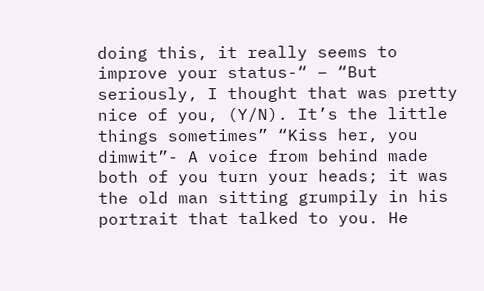doing this, it really seems to improve your status-“ – “But seriously, I thought that was pretty nice of you, (Y/N). It’s the little things sometimes” “Kiss her, you dimwit”- A voice from behind made both of you turn your heads; it was the old man sitting grumpily in his portrait that talked to you. He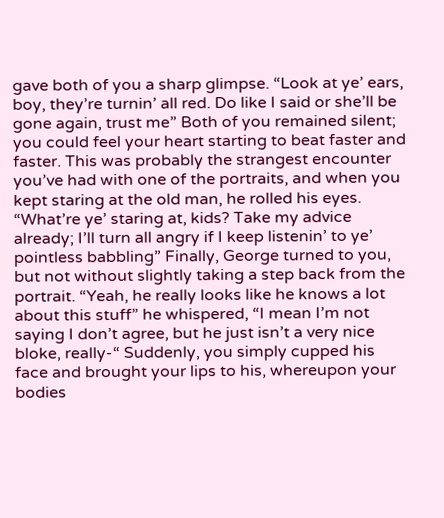gave both of you a sharp glimpse. “Look at ye’ ears, boy, they’re turnin’ all red. Do like I said or she’ll be gone again, trust me” Both of you remained silent; you could feel your heart starting to beat faster and faster. This was probably the strangest encounter you’ve had with one of the portraits, and when you kept staring at the old man, he rolled his eyes. “What’re ye’ staring at, kids? Take my advice already; I’ll turn all angry if I keep listenin’ to ye’ pointless babbling” Finally, George turned to you, but not without slightly taking a step back from the portrait. “Yeah, he really looks like he knows a lot about this stuff” he whispered, “I mean I’m not saying I don’t agree, but he just isn’t a very nice bloke, really-“ Suddenly, you simply cupped his face and brought your lips to his, whereupon your bodies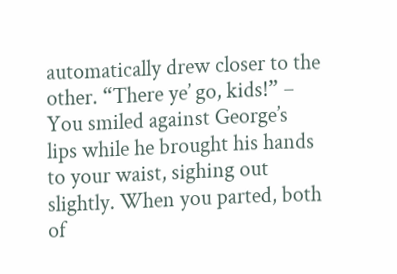automatically drew closer to the other. “There ye’ go, kids!” – You smiled against George’s lips while he brought his hands to your waist, sighing out slightly. When you parted, both of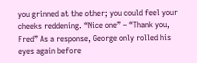you grinned at the other; you could feel your cheeks reddening. “Nice one” – “Thank you, Fred” As a response, George only rolled his eyes again before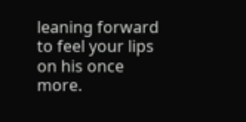leaning forward to feel your lips on his once more.